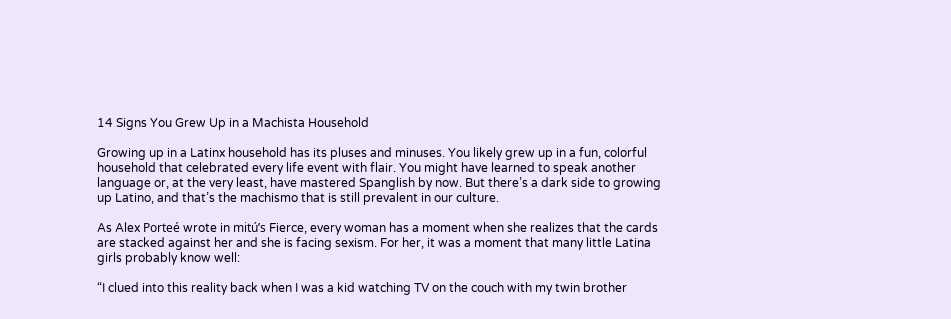14 Signs You Grew Up in a Machista Household

Growing up in a Latinx household has its pluses and minuses. You likely grew up in a fun, colorful household that celebrated every life event with flair. You might have learned to speak another language or, at the very least, have mastered Spanglish by now. But there’s a dark side to growing up Latino, and that’s the machismo that is still prevalent in our culture.

As Alex Porteé wrote in mitú’s Fierce, every woman has a moment when she realizes that the cards are stacked against her and she is facing sexism. For her, it was a moment that many little Latina girls probably know well:

“I clued into this reality back when I was a kid watching TV on the couch with my twin brother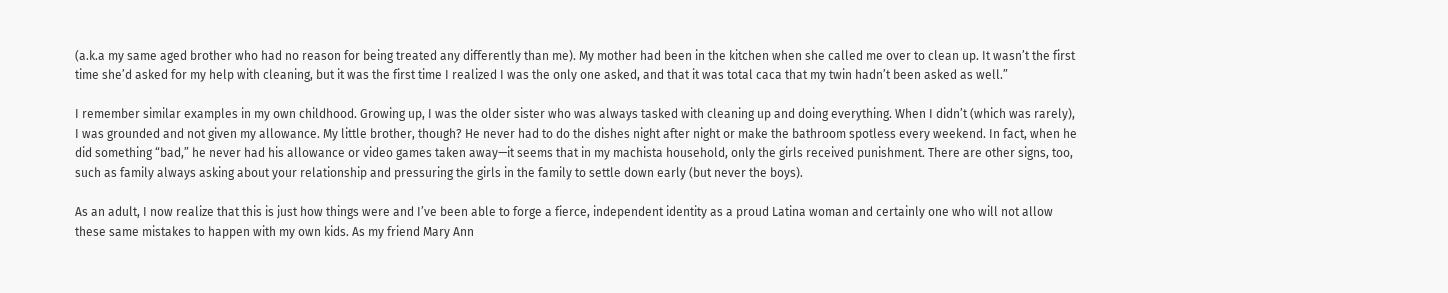(a.k.a my same aged brother who had no reason for being treated any differently than me). My mother had been in the kitchen when she called me over to clean up. It wasn’t the first time she’d asked for my help with cleaning, but it was the first time I realized I was the only one asked, and that it was total caca that my twin hadn’t been asked as well.”

I remember similar examples in my own childhood. Growing up, I was the older sister who was always tasked with cleaning up and doing everything. When I didn’t (which was rarely), I was grounded and not given my allowance. My little brother, though? He never had to do the dishes night after night or make the bathroom spotless every weekend. In fact, when he did something “bad,” he never had his allowance or video games taken away—it seems that in my machista household, only the girls received punishment. There are other signs, too, such as family always asking about your relationship and pressuring the girls in the family to settle down early (but never the boys).

As an adult, I now realize that this is just how things were and I’ve been able to forge a fierce, independent identity as a proud Latina woman and certainly one who will not allow these same mistakes to happen with my own kids. As my friend Mary Ann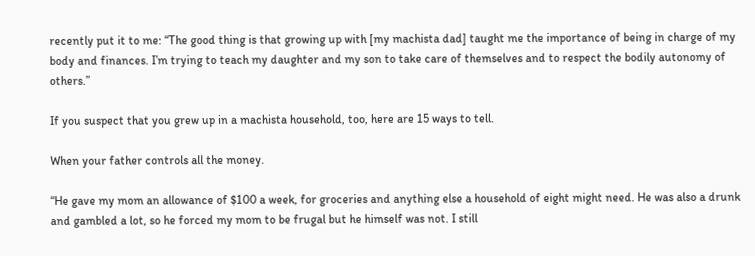recently put it to me: “The good thing is that growing up with [my machista dad] taught me the importance of being in charge of my body and finances. I’m trying to teach my daughter and my son to take care of themselves and to respect the bodily autonomy of others.”

If you suspect that you grew up in a machista household, too, here are 15 ways to tell.

When your father controls all the money.

“He gave my mom an allowance of $100 a week, for groceries and anything else a household of eight might need. He was also a drunk and gambled a lot, so he forced my mom to be frugal but he himself was not. I still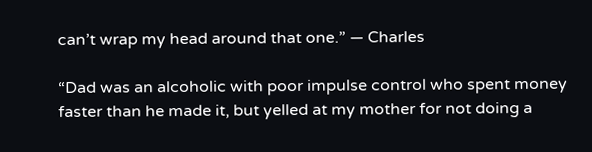can’t wrap my head around that one.” — Charles

“Dad was an alcoholic with poor impulse control who spent money faster than he made it, but yelled at my mother for not doing a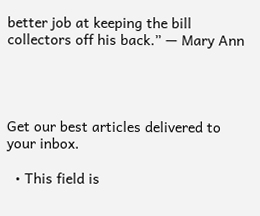better job at keeping the bill collectors off his back.” — Mary Ann




Get our best articles delivered to your inbox.

  • This field is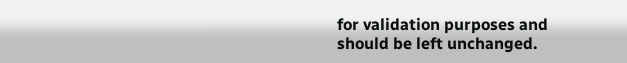for validation purposes and should be left unchanged.